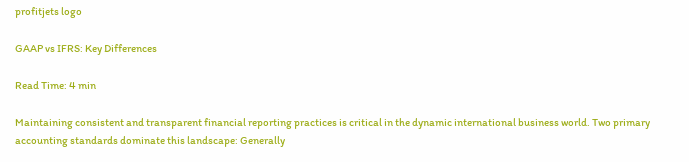profitjets logo

GAAP vs IFRS: Key Differences

Read Time: 4 min

Maintaining consistent and transparent financial reporting practices is critical in the dynamic international business world. Two primary accounting standards dominate this landscape: Generally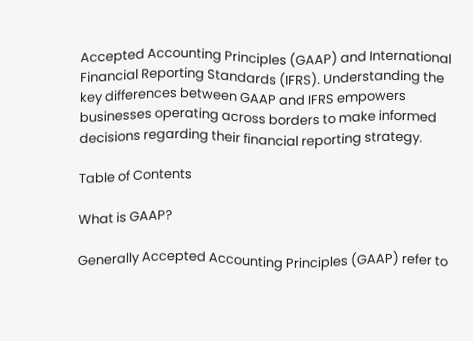Accepted Accounting Principles (GAAP) and International Financial Reporting Standards (IFRS). Understanding the key differences between GAAP and IFRS empowers businesses operating across borders to make informed decisions regarding their financial reporting strategy.

Table of Contents

What is GAAP?

Generally Accepted Accounting Principles (GAAP) refer to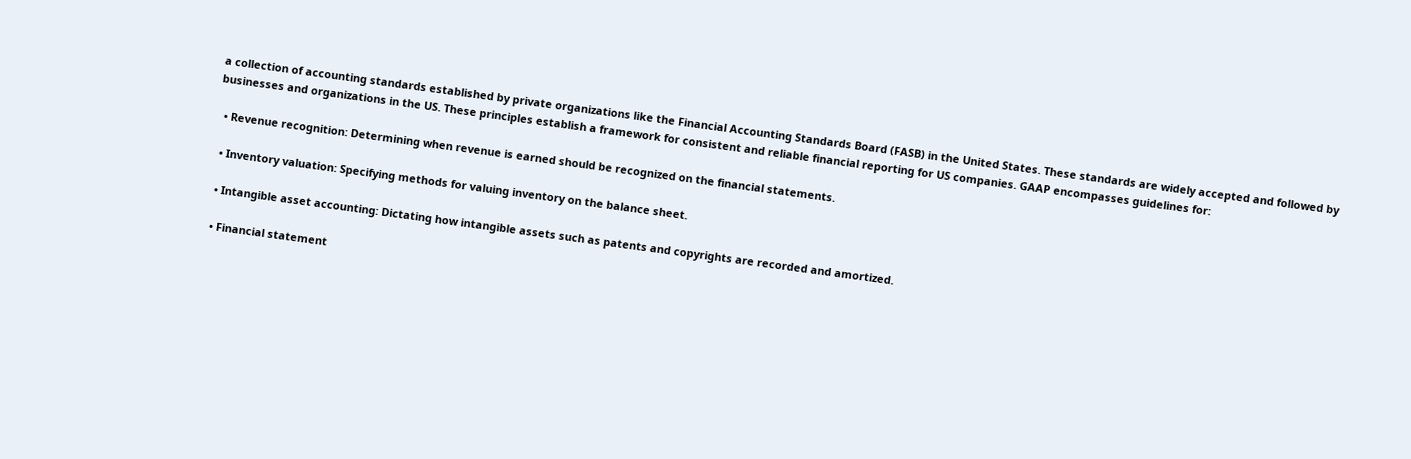a collection of accounting standards established by private organizations like the Financial Accounting Standards Board (FASB) in the United States. These standards are widely accepted and followed by businesses and organizations in the US. These principles establish a framework for consistent and reliable financial reporting for US companies. GAAP encompasses guidelines for:

  • Revenue recognition: Determining when revenue is earned should be recognized on the financial statements.

  • Inventory valuation: Specifying methods for valuing inventory on the balance sheet.

  • Intangible asset accounting: Dictating how intangible assets such as patents and copyrights are recorded and amortized.

  • Financial statement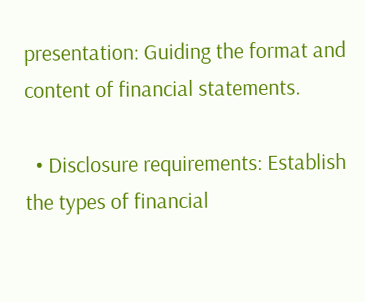presentation: Guiding the format and content of financial statements.

  • Disclosure requirements: Establish the types of financial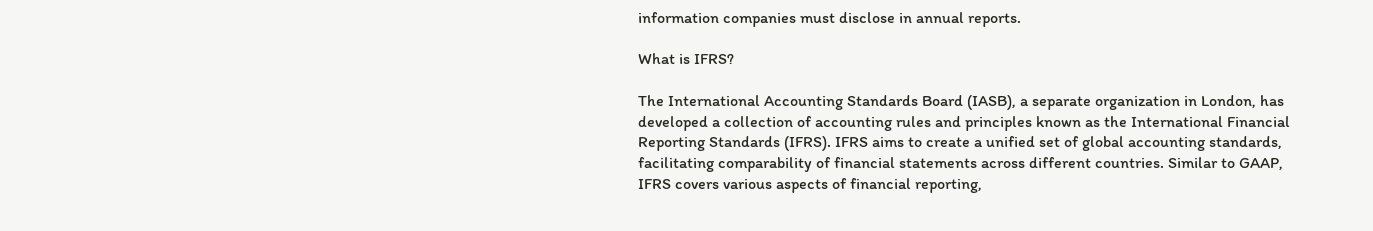information companies must disclose in annual reports.

What is IFRS?

The International Accounting Standards Board (IASB), a separate organization in London, has developed a collection of accounting rules and principles known as the International Financial Reporting Standards (IFRS). IFRS aims to create a unified set of global accounting standards, facilitating comparability of financial statements across different countries. Similar to GAAP, IFRS covers various aspects of financial reporting,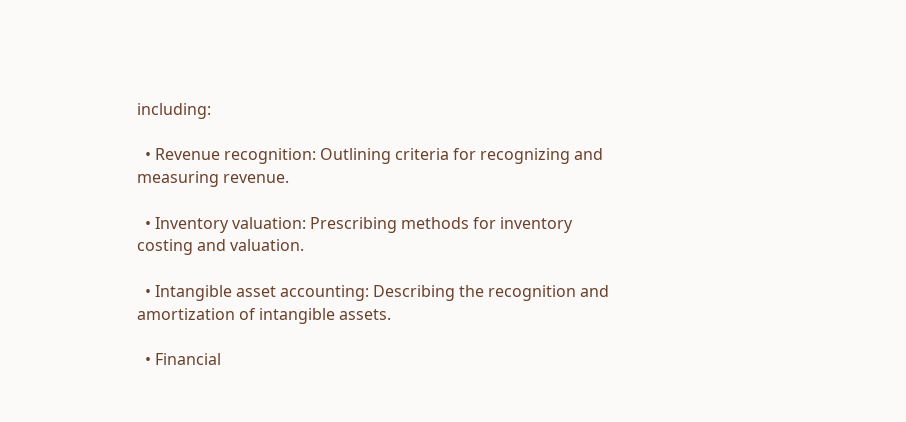including:

  • Revenue recognition: Outlining criteria for recognizing and measuring revenue.

  • Inventory valuation: Prescribing methods for inventory costing and valuation.

  • Intangible asset accounting: Describing the recognition and amortization of intangible assets.

  • Financial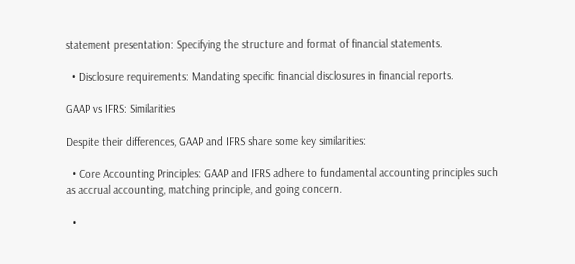statement presentation: Specifying the structure and format of financial statements.

  • Disclosure requirements: Mandating specific financial disclosures in financial reports.

GAAP vs IFRS: Similarities

Despite their differences, GAAP and IFRS share some key similarities:

  • Core Accounting Principles: GAAP and IFRS adhere to fundamental accounting principles such as accrual accounting, matching principle, and going concern.

  •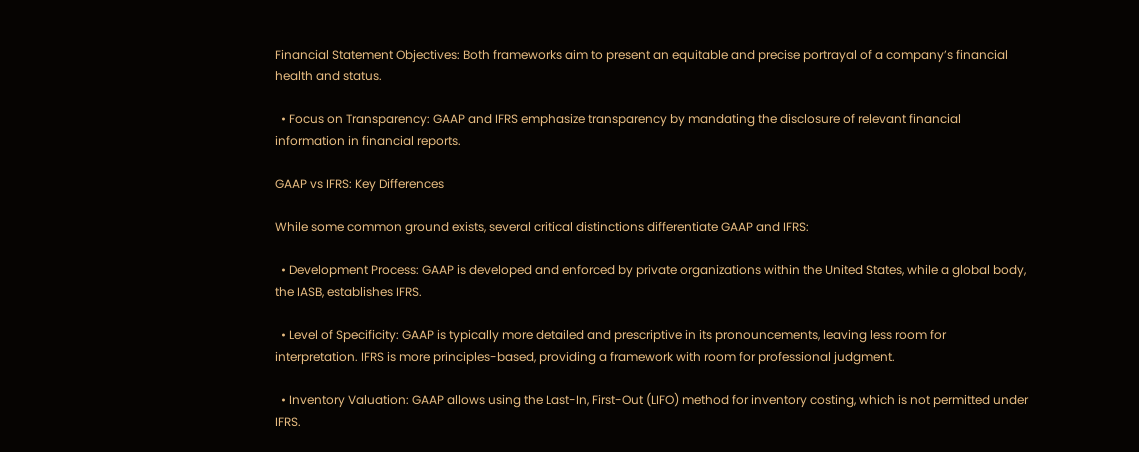Financial Statement Objectives: Both frameworks aim to present an equitable and precise portrayal of a company’s financial health and status.

  • Focus on Transparency: GAAP and IFRS emphasize transparency by mandating the disclosure of relevant financial information in financial reports.

GAAP vs IFRS: Key Differences

While some common ground exists, several critical distinctions differentiate GAAP and IFRS:

  • Development Process: GAAP is developed and enforced by private organizations within the United States, while a global body, the IASB, establishes IFRS.

  • Level of Specificity: GAAP is typically more detailed and prescriptive in its pronouncements, leaving less room for interpretation. IFRS is more principles-based, providing a framework with room for professional judgment.

  • Inventory Valuation: GAAP allows using the Last-In, First-Out (LIFO) method for inventory costing, which is not permitted under IFRS.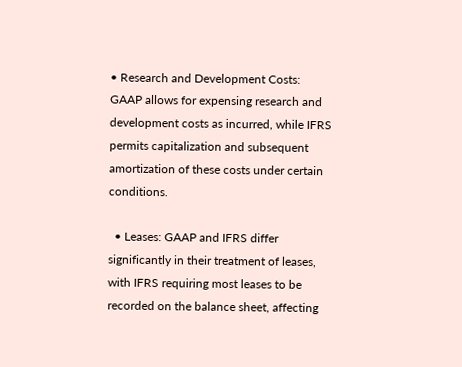• Research and Development Costs: GAAP allows for expensing research and development costs as incurred, while IFRS permits capitalization and subsequent amortization of these costs under certain conditions.

  • Leases: GAAP and IFRS differ significantly in their treatment of leases, with IFRS requiring most leases to be recorded on the balance sheet, affecting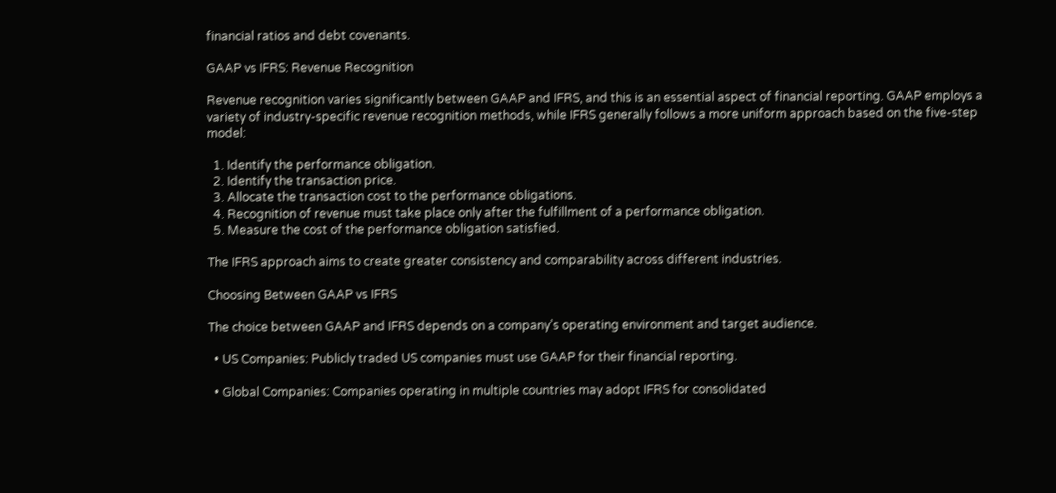financial ratios and debt covenants.

GAAP vs IFRS: Revenue Recognition

Revenue recognition varies significantly between GAAP and IFRS, and this is an essential aspect of financial reporting. GAAP employs a variety of industry-specific revenue recognition methods, while IFRS generally follows a more uniform approach based on the five-step model:

  1. Identify the performance obligation.
  2. Identify the transaction price.
  3. Allocate the transaction cost to the performance obligations.
  4. Recognition of revenue must take place only after the fulfillment of a performance obligation.
  5. Measure the cost of the performance obligation satisfied.

The IFRS approach aims to create greater consistency and comparability across different industries.

Choosing Between GAAP vs IFRS

The choice between GAAP and IFRS depends on a company’s operating environment and target audience.

  • US Companies: Publicly traded US companies must use GAAP for their financial reporting.

  • Global Companies: Companies operating in multiple countries may adopt IFRS for consolidated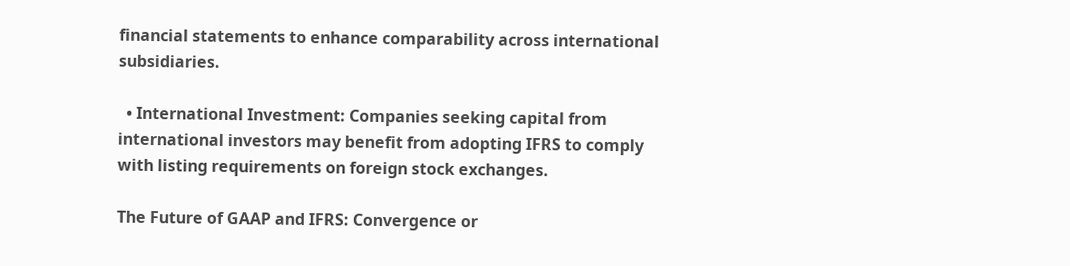financial statements to enhance comparability across international subsidiaries.

  • International Investment: Companies seeking capital from international investors may benefit from adopting IFRS to comply with listing requirements on foreign stock exchanges.

The Future of GAAP and IFRS: Convergence or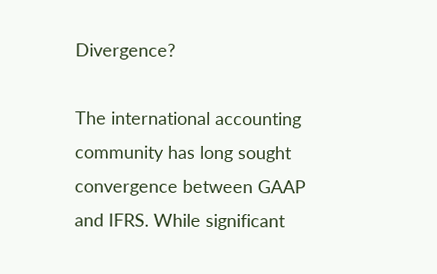Divergence?

The international accounting community has long sought convergence between GAAP and IFRS. While significant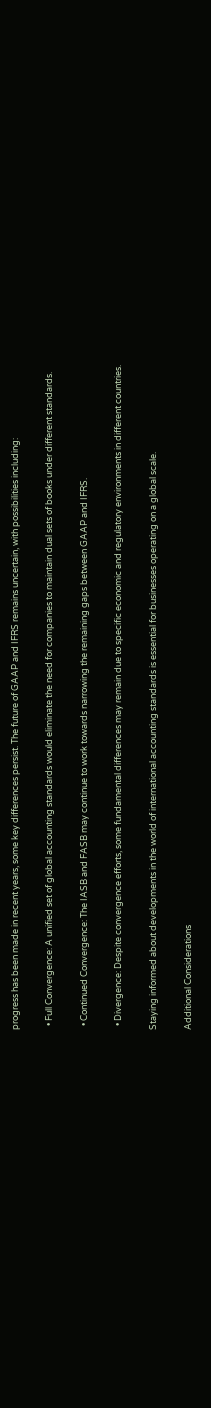progress has been made in recent years, some key differences persist. The future of GAAP and IFRS remains uncertain, with possibilities including:

  • Full Convergence: A unified set of global accounting standards would eliminate the need for companies to maintain dual sets of books under different standards.

  • Continued Convergence: The IASB and FASB may continue to work towards narrowing the remaining gaps between GAAP and IFRS.

  • Divergence: Despite convergence efforts, some fundamental differences may remain due to specific economic and regulatory environments in different countries.

Staying informed about developments in the world of international accounting standards is essential for businesses operating on a global scale.

Additional Considerations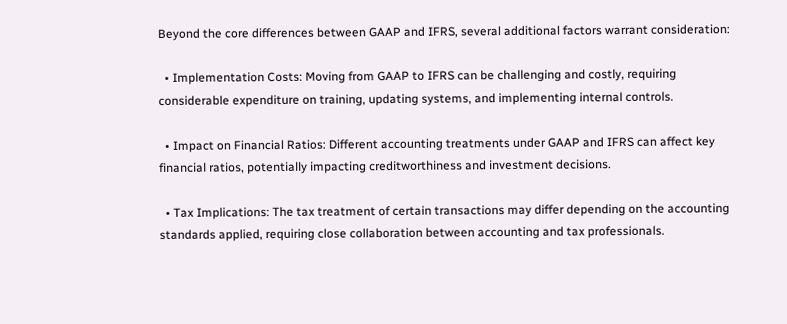Beyond the core differences between GAAP and IFRS, several additional factors warrant consideration:

  • Implementation Costs: Moving from GAAP to IFRS can be challenging and costly, requiring considerable expenditure on training, updating systems, and implementing internal controls.

  • Impact on Financial Ratios: Different accounting treatments under GAAP and IFRS can affect key financial ratios, potentially impacting creditworthiness and investment decisions.

  • Tax Implications: The tax treatment of certain transactions may differ depending on the accounting standards applied, requiring close collaboration between accounting and tax professionals.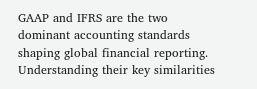GAAP and IFRS are the two dominant accounting standards shaping global financial reporting. Understanding their key similarities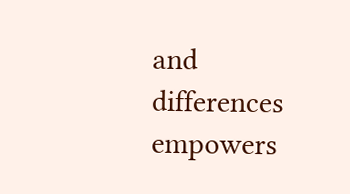and differences empowers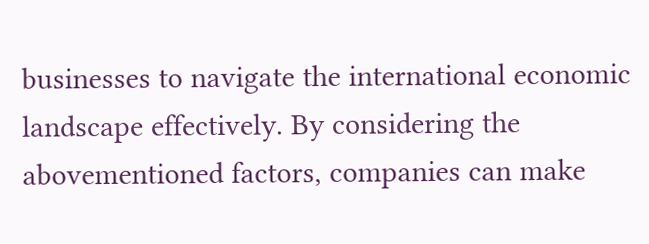businesses to navigate the international economic landscape effectively. By considering the abovementioned factors, companies can make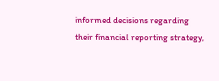informed decisions regarding their financial reporting strategy,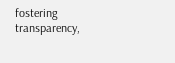fostering transparency,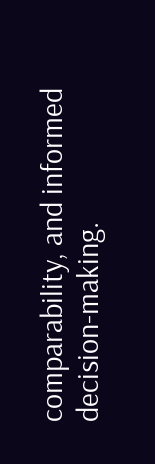comparability, and informed decision-making.